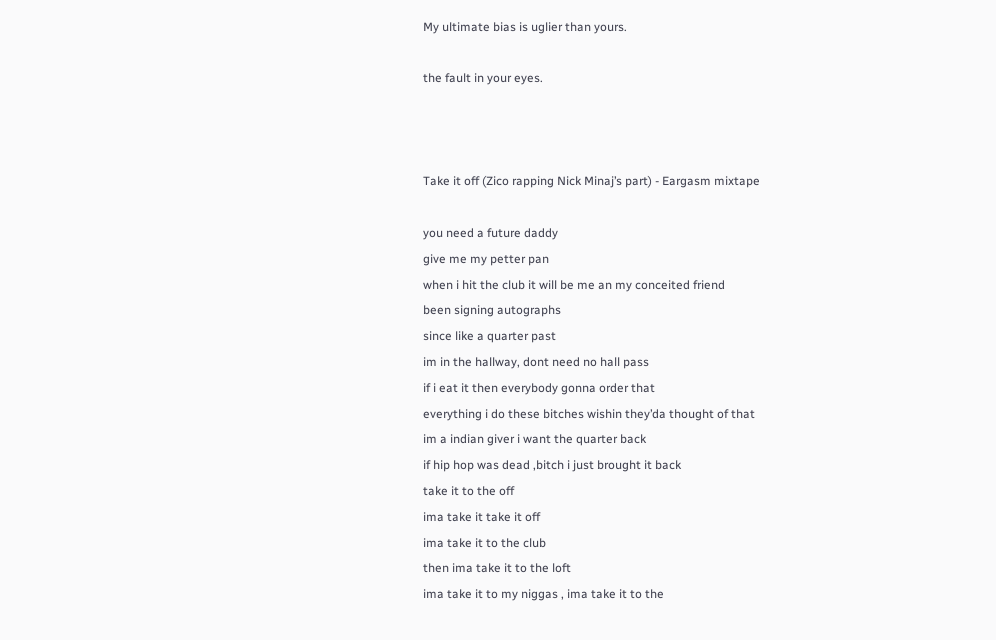My ultimate bias is uglier than yours.

the fault in your eyes.



Take it off (Zico rapping Nick Minaj’s part) - Eargasm mixtape

you need a future daddy
give me my petter pan
when i hit the club it will be me an my conceited friend
been signing autographs
since like a quarter past
im in the hallway, dont need no hall pass
if i eat it then everybody gonna order that
everything i do these bitches wishin they’da thought of that
im a indian giver i want the quarter back
if hip hop was dead ,bitch i just brought it back
take it to the off
ima take it take it off
ima take it to the club
then ima take it to the loft
ima take it to my niggas , ima take it to the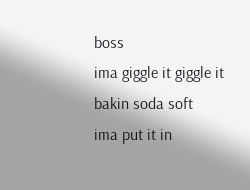boss
ima giggle it giggle it
bakin soda soft
ima put it in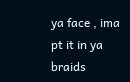ya face , ima pt it in ya braids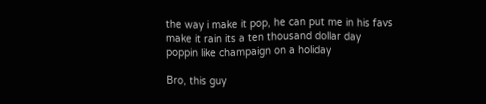the way i make it pop, he can put me in his favs
make it rain its a ten thousand dollar day
poppin like champaign on a holiday

Bro, this guy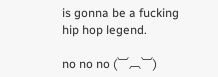is gonna be a fucking hip hop legend.

no no no (︺︹︺)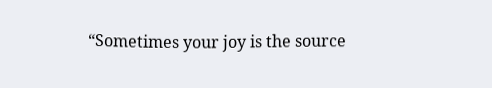“Sometimes your joy is the source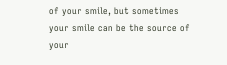of your smile, but sometimes your smile can be the source of your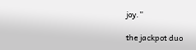joy.”

the jackpot duo